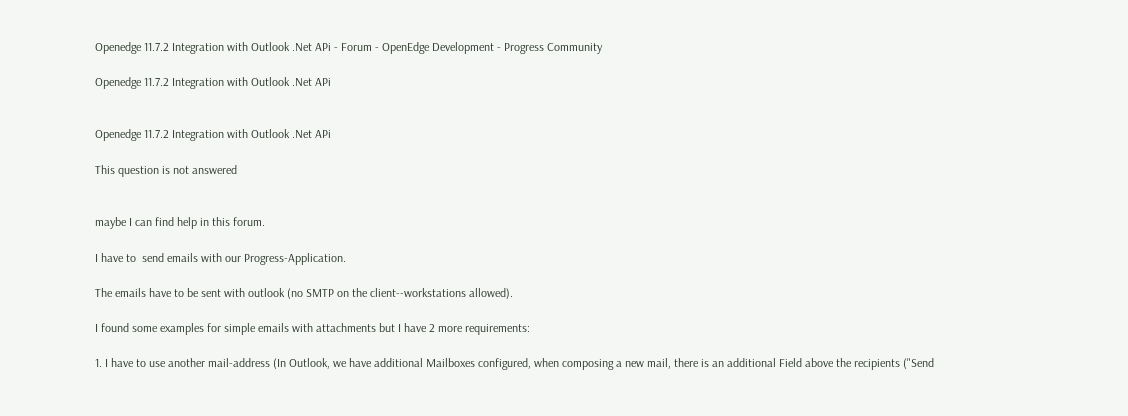Openedge 11.7.2 Integration with Outlook .Net APi - Forum - OpenEdge Development - Progress Community

Openedge 11.7.2 Integration with Outlook .Net APi


Openedge 11.7.2 Integration with Outlook .Net APi

This question is not answered


maybe I can find help in this forum.

I have to  send emails with our Progress-Application.

The emails have to be sent with outlook (no SMTP on the client--workstations allowed).

I found some examples for simple emails with attachments but I have 2 more requirements:

1. I have to use another mail-address (In Outlook, we have additional Mailboxes configured, when composing a new mail, there is an additional Field above the recipients ("Send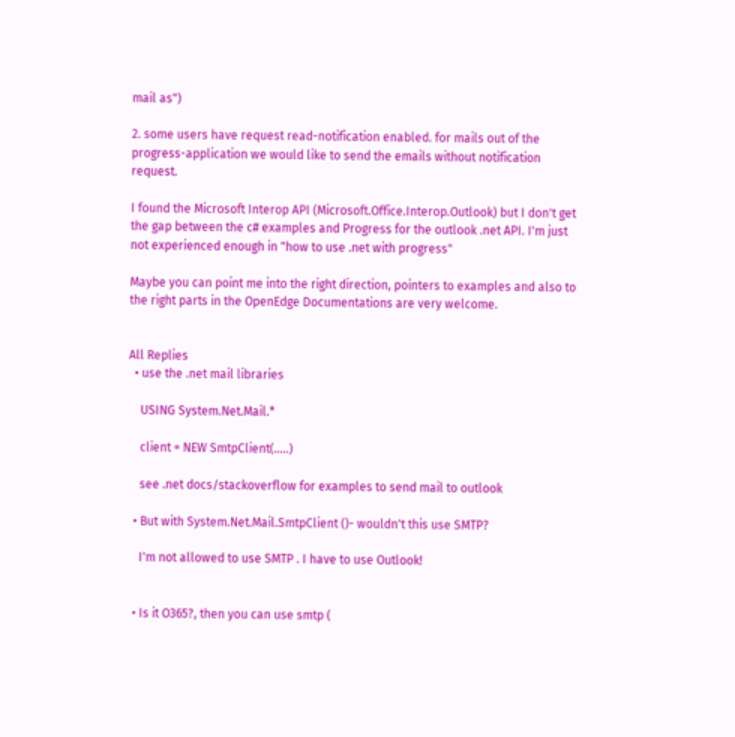mail as")

2. some users have request read-notification enabled. for mails out of the progress-application we would like to send the emails without notification request.

I found the Microsoft Interop API (Microsoft.Office.Interop.Outlook) but I don't get the gap between the c# examples and Progress for the outlook .net API. I'm just not experienced enough in "how to use .net with progress"

Maybe you can point me into the right direction, pointers to examples and also to the right parts in the OpenEdge Documentations are very welcome.


All Replies
  • use the .net mail libraries

    USING System.Net.Mail.*

    client = NEW SmtpClient(.....)

    see .net docs/stackoverflow for examples to send mail to outlook

  • But with System.Net.Mail.SmtpClient ()- wouldn't this use SMTP?

    I'm not allowed to use SMTP . I have to use Outlook!


  • Is it O365?, then you can use smtp (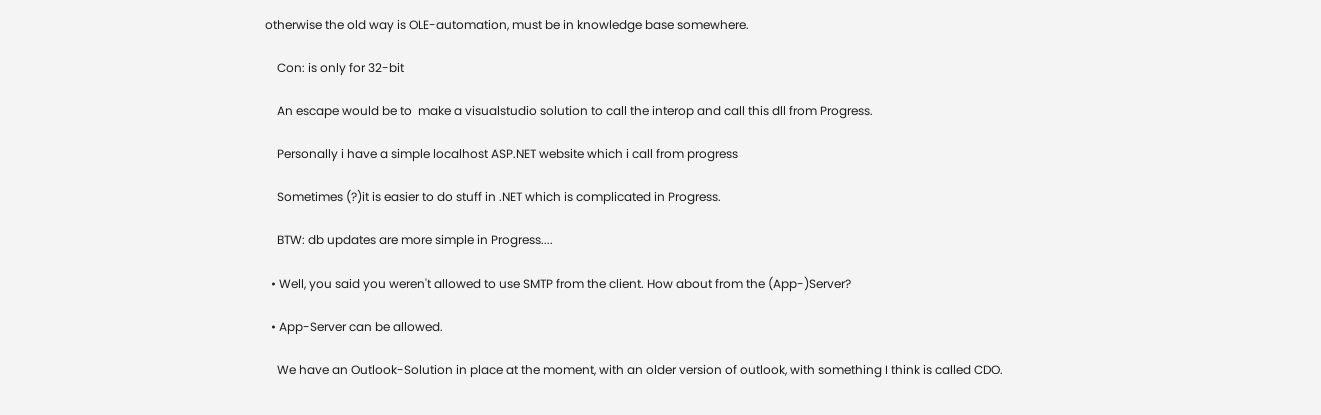otherwise the old way is OLE-automation, must be in knowledge base somewhere.

    Con: is only for 32-bit

    An escape would be to  make a visualstudio solution to call the interop and call this dll from Progress.

    Personally i have a simple localhost ASP.NET website which i call from progress

    Sometimes (?)it is easier to do stuff in .NET which is complicated in Progress.

    BTW: db updates are more simple in Progress....

  • Well, you said you weren't allowed to use SMTP from the client. How about from the (App-)Server?

  • App-Server can be allowed.

    We have an Outlook-Solution in place at the moment, with an older version of outlook, with something I think is called CDO.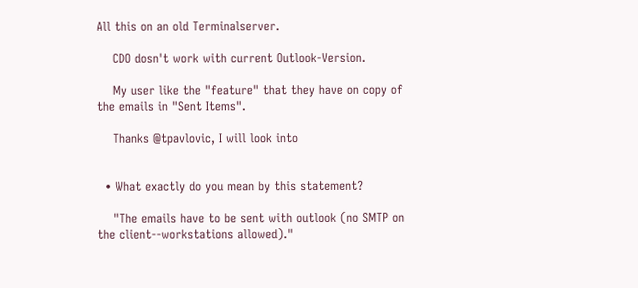All this on an old Terminalserver.

    CDO dosn't work with current Outlook-Version.

    My user like the "feature" that they have on copy of the emails in "Sent Items".

    Thanks @tpavlovic, I will look into


  • What exactly do you mean by this statement?

    "The emails have to be sent with outlook (no SMTP on the client--workstations allowed)."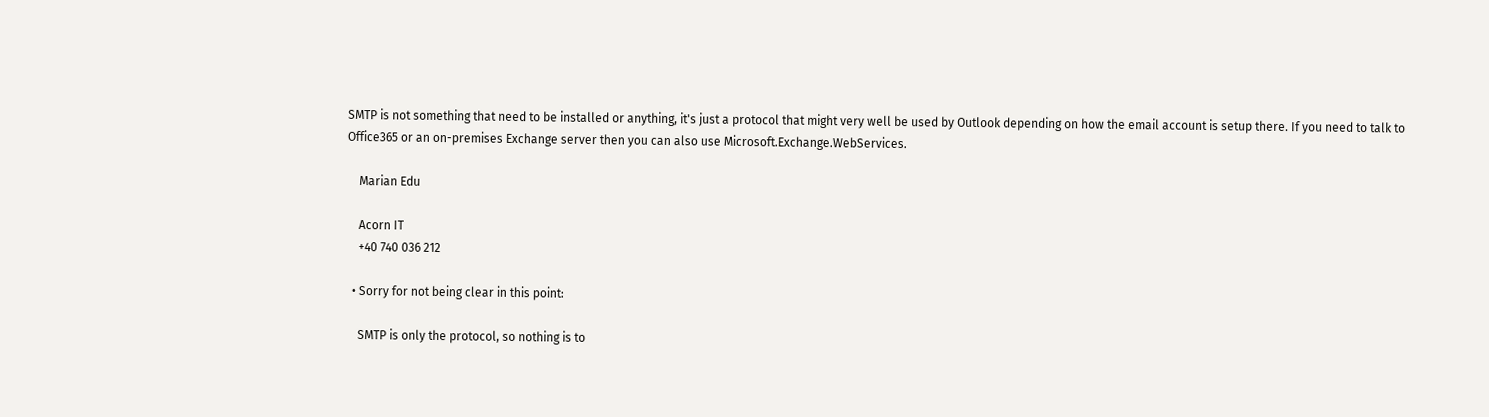SMTP is not something that need to be installed or anything, it's just a protocol that might very well be used by Outlook depending on how the email account is setup there. If you need to talk to Office365 or an on-premises Exchange server then you can also use Microsoft.Exchange.WebServices.

    Marian Edu

    Acorn IT
    +40 740 036 212

  • Sorry for not being clear in this point:

    SMTP is only the protocol, so nothing is to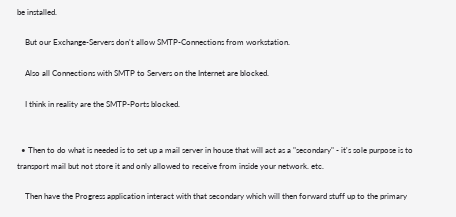be installed.

    But our Exchange-Servers don't allow SMTP-Connections from workstation.

    Also all Connections with SMTP to Servers on the Internet are blocked.

    I think in reality are the SMTP-Ports blocked.


  • Then to do what is needed is to set up a mail server in house that will act as a "secondary" - it's sole purpose is to transport mail but not store it and only allowed to receive from inside your network. etc.

    Then have the Progress application interact with that secondary which will then forward stuff up to the primary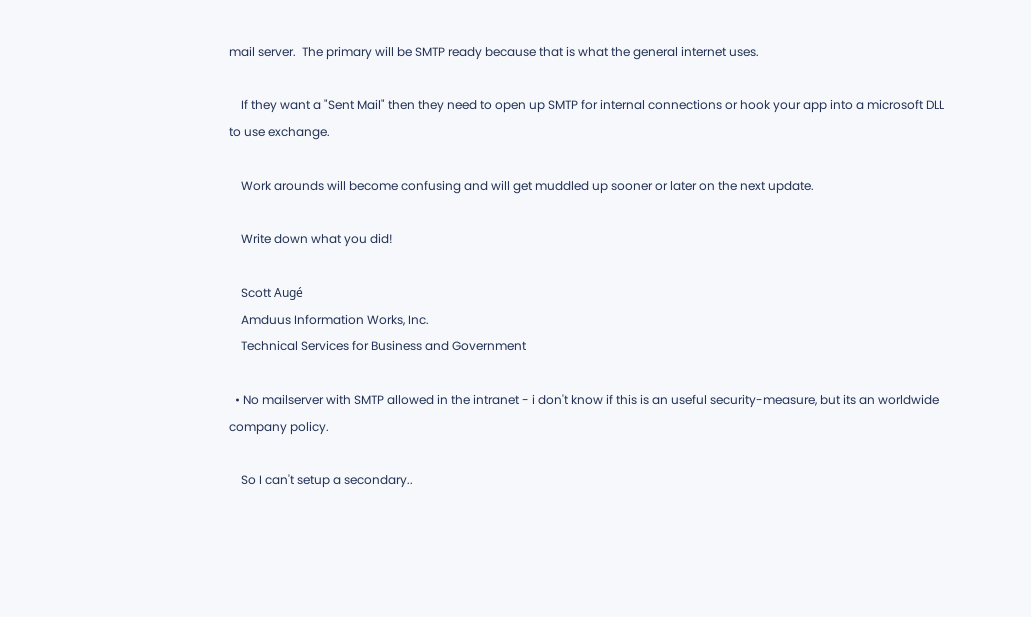mail server.  The primary will be SMTP ready because that is what the general internet uses.

    If they want a "Sent Mail" then they need to open up SMTP for internal connections or hook your app into a microsoft DLL to use exchange.

    Work arounds will become confusing and will get muddled up sooner or later on the next update.

    Write down what you did!

    Scott Augé
    Amduus Information Works, Inc.
    Technical Services for Business and Government

  • No mailserver with SMTP allowed in the intranet - i don't know if this is an useful security-measure, but its an worldwide company policy.

    So I can't setup a secondary..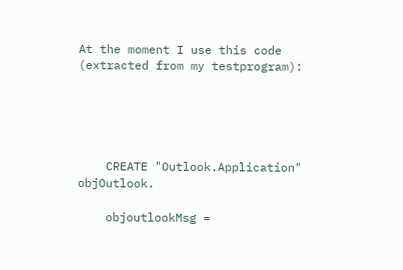At the moment I use this code (extracted from my testprogram):





    CREATE "Outlook.Application" objOutlook.

    objoutlookMsg =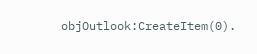objOutlook:CreateItem(0).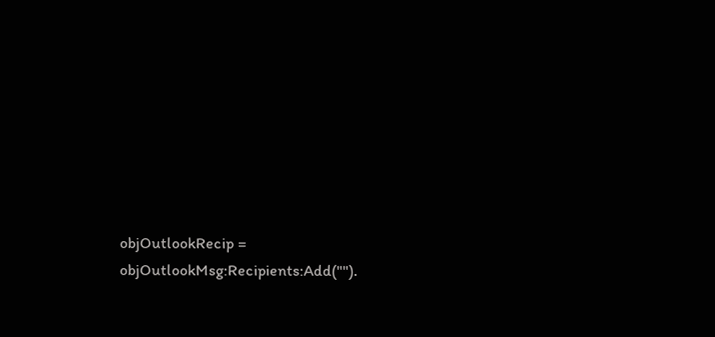objOutlookRecip = objOutlookMsg:Recipients:Add("").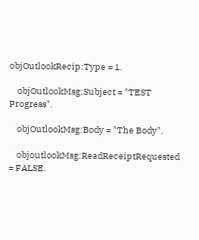objOutlookRecip:Type = 1.

    objOutlookMsg:Subject = "TEST Progress".

    objOutlookMsg:Body = "The Body".

    objoutlookMsg:ReadReceiptRequested = FALSE.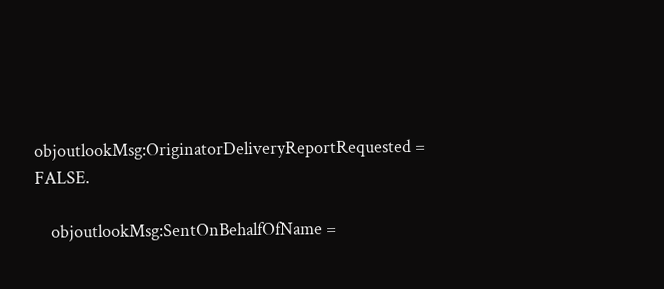objoutlookMsg:OriginatorDeliveryReportRequested = FALSE.

    objoutlookMsg:SentOnBehalfOfName =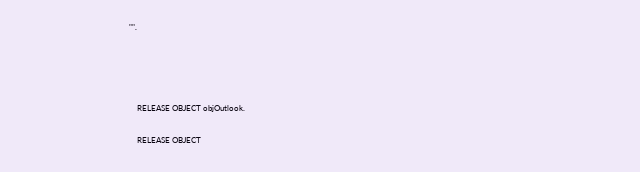"".




    RELEASE OBJECT objOutlook.

    RELEASE OBJECT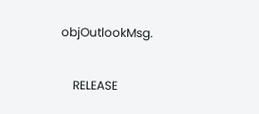objOutlookMsg.

    RELEASE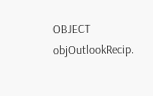OBJECT objOutlookRecip.